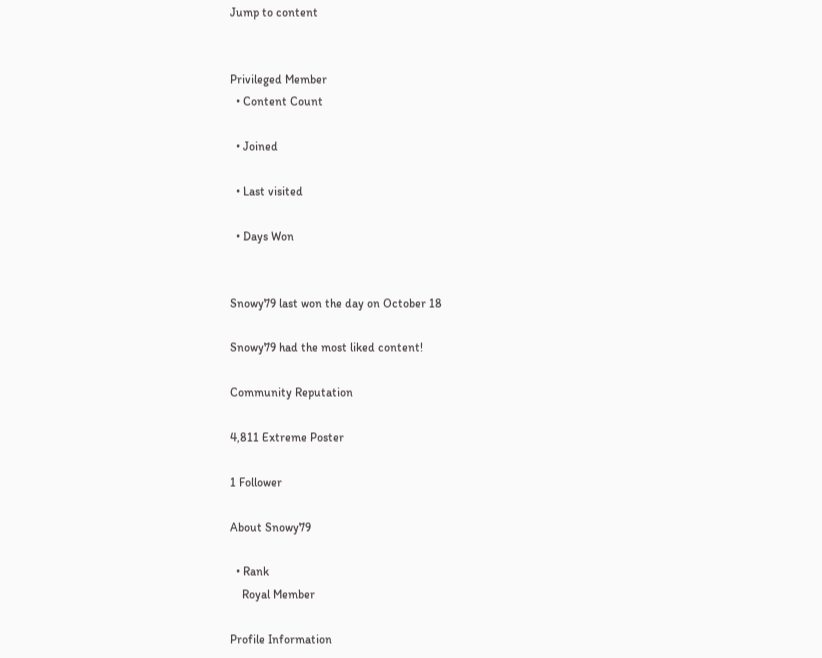Jump to content


Privileged Member
  • Content Count

  • Joined

  • Last visited

  • Days Won


Snowy79 last won the day on October 18

Snowy79 had the most liked content!

Community Reputation

4,811 Extreme Poster

1 Follower

About Snowy79

  • Rank
    Royal Member

Profile Information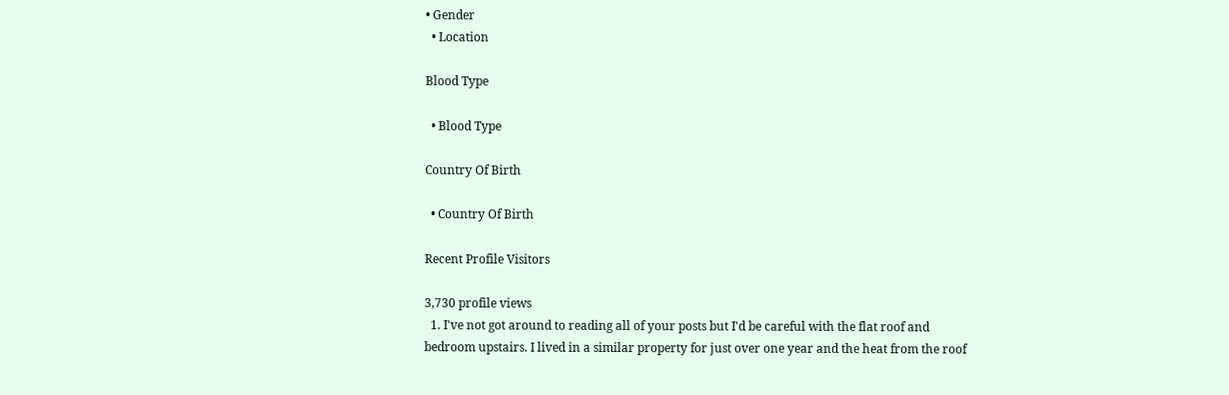• Gender
  • Location

Blood Type

  • Blood Type

Country Of Birth

  • Country Of Birth

Recent Profile Visitors

3,730 profile views
  1. I've not got around to reading all of your posts but I'd be careful with the flat roof and bedroom upstairs. I lived in a similar property for just over one year and the heat from the roof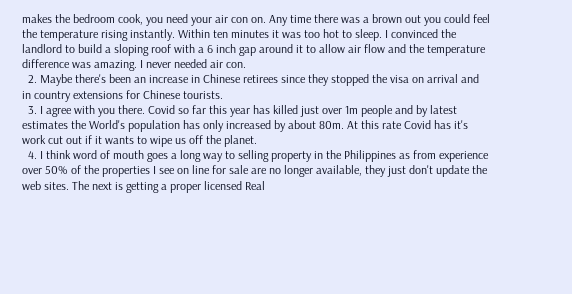makes the bedroom cook, you need your air con on. Any time there was a brown out you could feel the temperature rising instantly. Within ten minutes it was too hot to sleep. I convinced the landlord to build a sloping roof with a 6 inch gap around it to allow air flow and the temperature difference was amazing. I never needed air con.
  2. Maybe there's been an increase in Chinese retirees since they stopped the visa on arrival and in country extensions for Chinese tourists.
  3. I agree with you there. Covid so far this year has killed just over 1m people and by latest estimates the World's population has only increased by about 80m. At this rate Covid has it's work cut out if it wants to wipe us off the planet.
  4. I think word of mouth goes a long way to selling property in the Philippines as from experience over 50% of the properties I see on line for sale are no longer available, they just don't update the web sites. The next is getting a proper licensed Real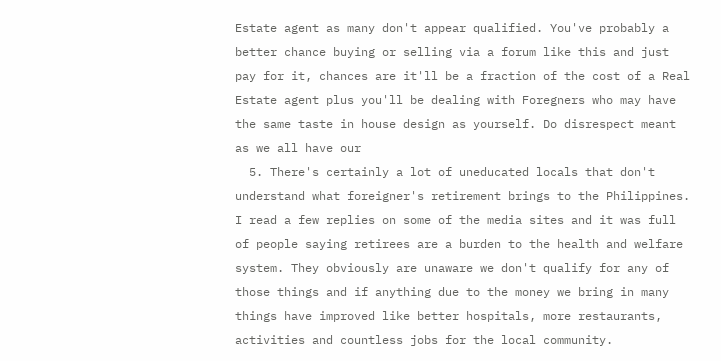Estate agent as many don't appear qualified. You've probably a better chance buying or selling via a forum like this and just pay for it, chances are it'll be a fraction of the cost of a Real Estate agent plus you'll be dealing with Foregners who may have the same taste in house design as yourself. Do disrespect meant as we all have our
  5. There's certainly a lot of uneducated locals that don't understand what foreigner's retirement brings to the Philippines. I read a few replies on some of the media sites and it was full of people saying retirees are a burden to the health and welfare system. They obviously are unaware we don't qualify for any of those things and if anything due to the money we bring in many things have improved like better hospitals, more restaurants, activities and countless jobs for the local community.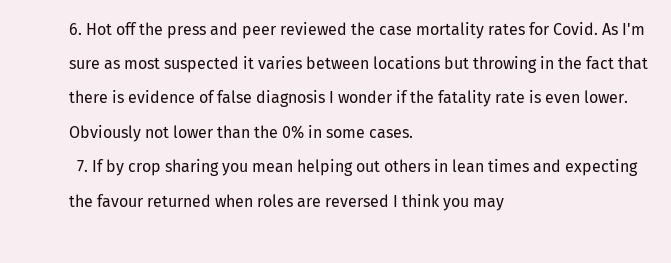6. Hot off the press and peer reviewed the case mortality rates for Covid. As I'm sure as most suspected it varies between locations but throwing in the fact that there is evidence of false diagnosis I wonder if the fatality rate is even lower. Obviously not lower than the 0% in some cases.
  7. If by crop sharing you mean helping out others in lean times and expecting the favour returned when roles are reversed I think you may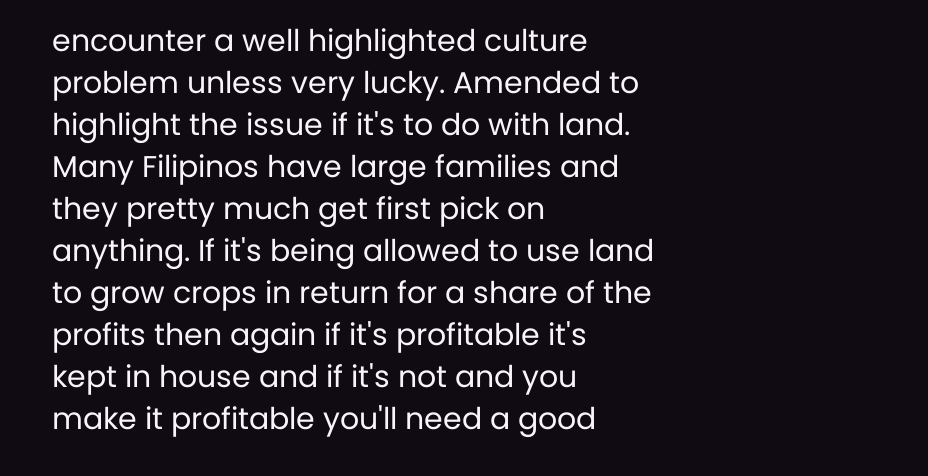encounter a well highlighted culture problem unless very lucky. Amended to highlight the issue if it's to do with land. Many Filipinos have large families and they pretty much get first pick on anything. If it's being allowed to use land to grow crops in return for a share of the profits then again if it's profitable it's kept in house and if it's not and you make it profitable you'll need a good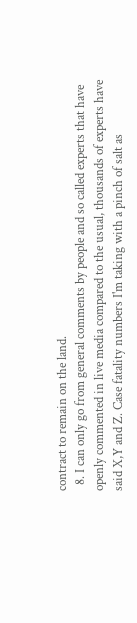contract to remain on the land.
  8. I can only go from general comments by people and so called experts that have openly commented in live media compared to the usual, thousands of experts have said X,Y and Z. Case fatality numbers I'm taking with a pinch of salt as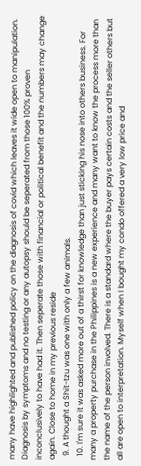many have highlighted and published policy on the diagnosis of covid which leaves it wide open to manipulation. Diagnosis by symptoms and no testing or any autopsy should be seperated from those 100% proven inconclusively to have had it. Then seperate those with financial or political benefit and the numbers may change again. Close to home in my previous reside
  9. A thought a Shit-tzu was one with only a few animals.
  10. I'm sure it was asked more out of a thirst for knowledge than just sticking his nose into others business. For many a property purchase in the Philippines is a new experience and many want to know the process more than the name of the person involved. There is a standard where the buyer pays certain costs and the seller others but all are open to interpretation. Myself when I bought my condo offered a very low price and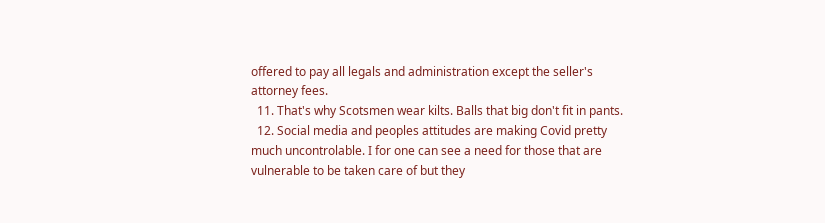offered to pay all legals and administration except the seller's attorney fees.
  11. That's why Scotsmen wear kilts. Balls that big don't fit in pants.
  12. Social media and peoples attitudes are making Covid pretty much uncontrolable. I for one can see a need for those that are vulnerable to be taken care of but they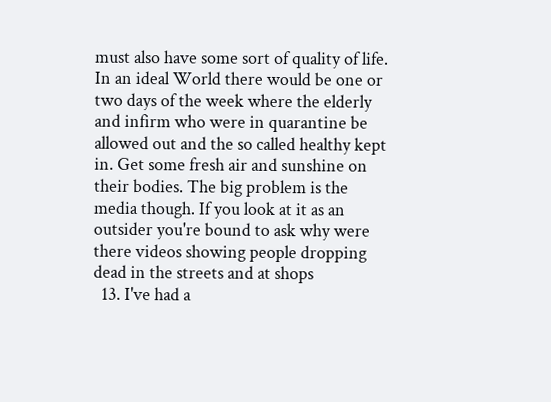must also have some sort of quality of life. In an ideal World there would be one or two days of the week where the elderly and infirm who were in quarantine be allowed out and the so called healthy kept in. Get some fresh air and sunshine on their bodies. The big problem is the media though. If you look at it as an outsider you're bound to ask why were there videos showing people dropping dead in the streets and at shops
  13. I've had a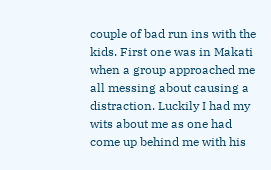couple of bad run ins with the kids. First one was in Makati when a group approached me all messing about causing a distraction. Luckily I had my wits about me as one had come up behind me with his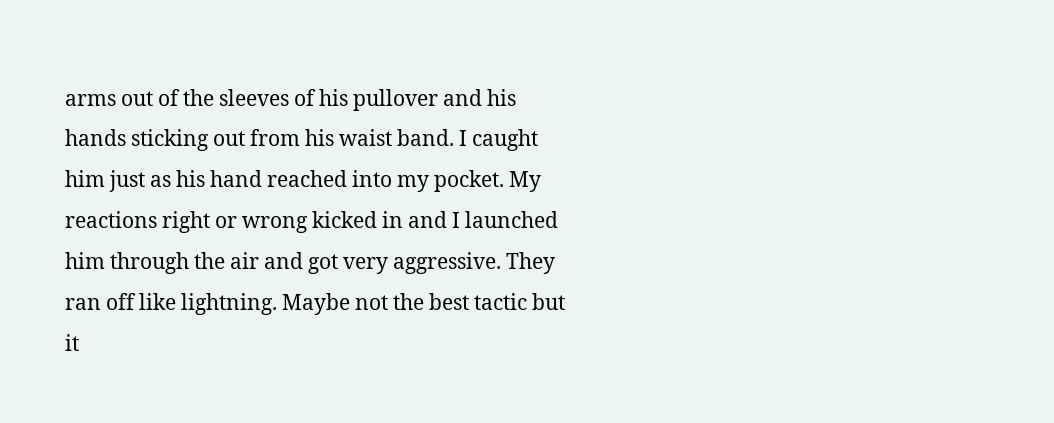arms out of the sleeves of his pullover and his hands sticking out from his waist band. I caught him just as his hand reached into my pocket. My reactions right or wrong kicked in and I launched him through the air and got very aggressive. They ran off like lightning. Maybe not the best tactic but it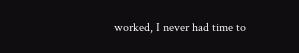worked, I never had time to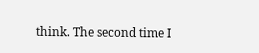think. The second time I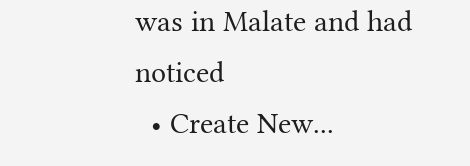was in Malate and had noticed
  • Create New...